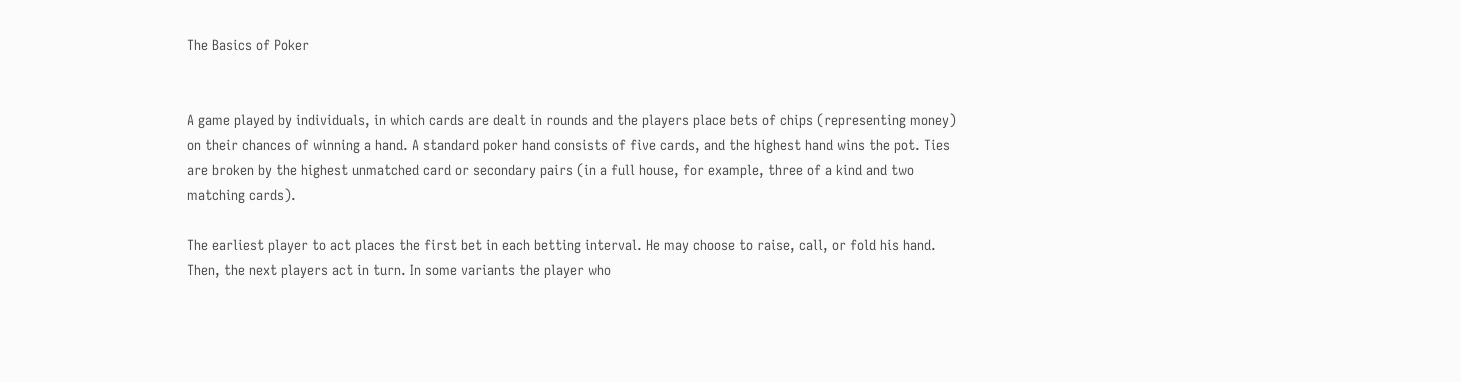The Basics of Poker


A game played by individuals, in which cards are dealt in rounds and the players place bets of chips (representing money) on their chances of winning a hand. A standard poker hand consists of five cards, and the highest hand wins the pot. Ties are broken by the highest unmatched card or secondary pairs (in a full house, for example, three of a kind and two matching cards).

The earliest player to act places the first bet in each betting interval. He may choose to raise, call, or fold his hand. Then, the next players act in turn. In some variants the player who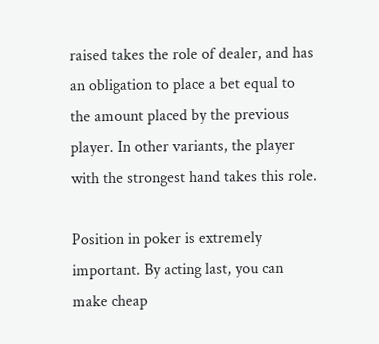raised takes the role of dealer, and has an obligation to place a bet equal to the amount placed by the previous player. In other variants, the player with the strongest hand takes this role.

Position in poker is extremely important. By acting last, you can make cheap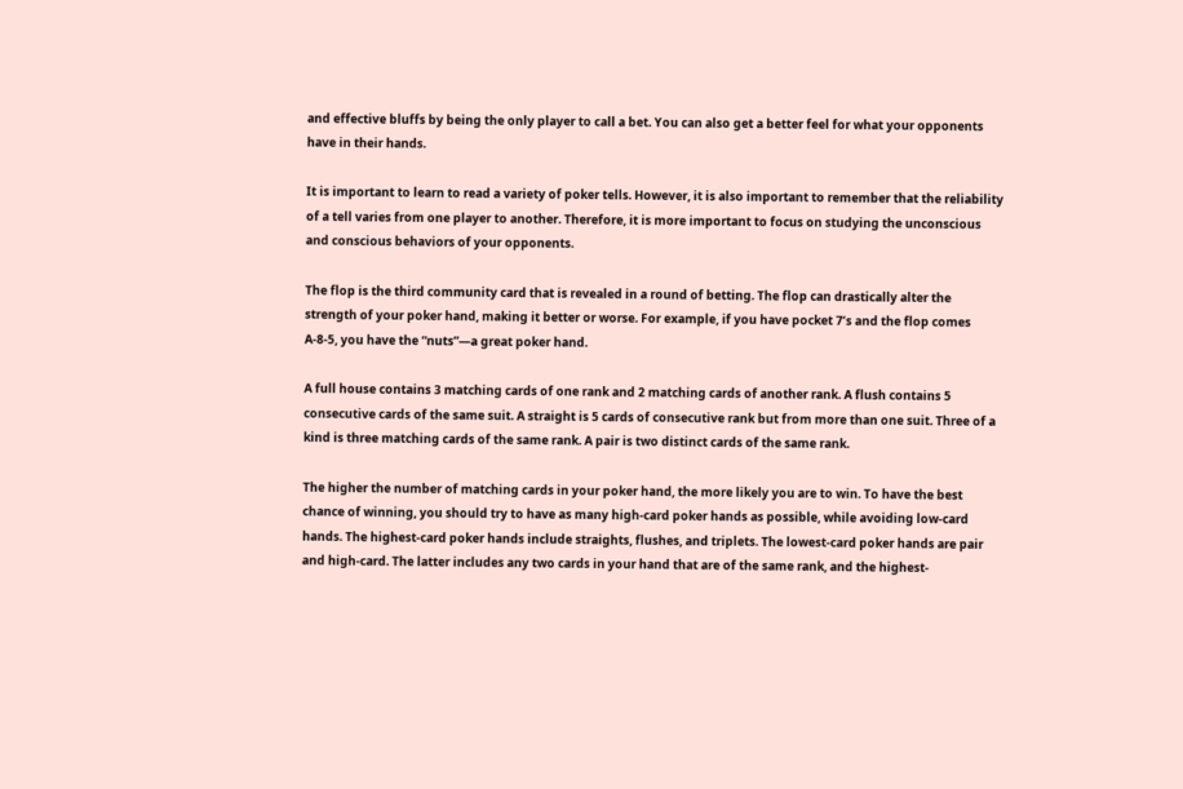and effective bluffs by being the only player to call a bet. You can also get a better feel for what your opponents have in their hands.

It is important to learn to read a variety of poker tells. However, it is also important to remember that the reliability of a tell varies from one player to another. Therefore, it is more important to focus on studying the unconscious and conscious behaviors of your opponents.

The flop is the third community card that is revealed in a round of betting. The flop can drastically alter the strength of your poker hand, making it better or worse. For example, if you have pocket 7’s and the flop comes A-8-5, you have the “nuts”—a great poker hand.

A full house contains 3 matching cards of one rank and 2 matching cards of another rank. A flush contains 5 consecutive cards of the same suit. A straight is 5 cards of consecutive rank but from more than one suit. Three of a kind is three matching cards of the same rank. A pair is two distinct cards of the same rank.

The higher the number of matching cards in your poker hand, the more likely you are to win. To have the best chance of winning, you should try to have as many high-card poker hands as possible, while avoiding low-card hands. The highest-card poker hands include straights, flushes, and triplets. The lowest-card poker hands are pair and high-card. The latter includes any two cards in your hand that are of the same rank, and the highest-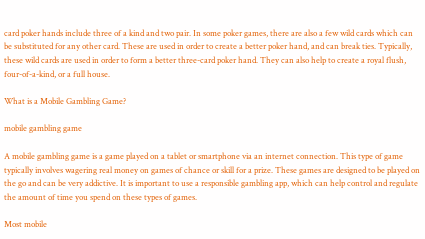card poker hands include three of a kind and two pair. In some poker games, there are also a few wild cards which can be substituted for any other card. These are used in order to create a better poker hand, and can break ties. Typically, these wild cards are used in order to form a better three-card poker hand. They can also help to create a royal flush, four-of-a-kind, or a full house.

What is a Mobile Gambling Game?

mobile gambling game

A mobile gambling game is a game played on a tablet or smartphone via an internet connection. This type of game typically involves wagering real money on games of chance or skill for a prize. These games are designed to be played on the go and can be very addictive. It is important to use a responsible gambling app, which can help control and regulate the amount of time you spend on these types of games.

Most mobile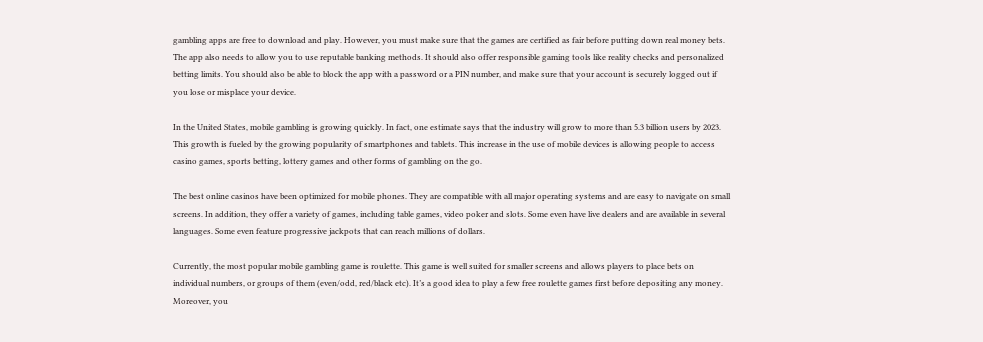gambling apps are free to download and play. However, you must make sure that the games are certified as fair before putting down real money bets. The app also needs to allow you to use reputable banking methods. It should also offer responsible gaming tools like reality checks and personalized betting limits. You should also be able to block the app with a password or a PIN number, and make sure that your account is securely logged out if you lose or misplace your device.

In the United States, mobile gambling is growing quickly. In fact, one estimate says that the industry will grow to more than 5.3 billion users by 2023. This growth is fueled by the growing popularity of smartphones and tablets. This increase in the use of mobile devices is allowing people to access casino games, sports betting, lottery games and other forms of gambling on the go.

The best online casinos have been optimized for mobile phones. They are compatible with all major operating systems and are easy to navigate on small screens. In addition, they offer a variety of games, including table games, video poker and slots. Some even have live dealers and are available in several languages. Some even feature progressive jackpots that can reach millions of dollars.

Currently, the most popular mobile gambling game is roulette. This game is well suited for smaller screens and allows players to place bets on individual numbers, or groups of them (even/odd, red/black etc). It’s a good idea to play a few free roulette games first before depositing any money. Moreover, you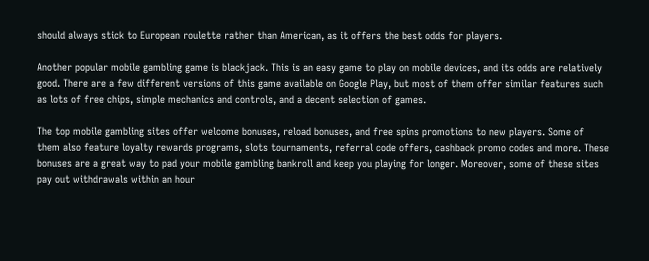should always stick to European roulette rather than American, as it offers the best odds for players.

Another popular mobile gambling game is blackjack. This is an easy game to play on mobile devices, and its odds are relatively good. There are a few different versions of this game available on Google Play, but most of them offer similar features such as lots of free chips, simple mechanics and controls, and a decent selection of games.

The top mobile gambling sites offer welcome bonuses, reload bonuses, and free spins promotions to new players. Some of them also feature loyalty rewards programs, slots tournaments, referral code offers, cashback promo codes and more. These bonuses are a great way to pad your mobile gambling bankroll and keep you playing for longer. Moreover, some of these sites pay out withdrawals within an hour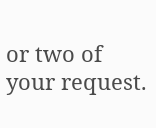or two of your request.